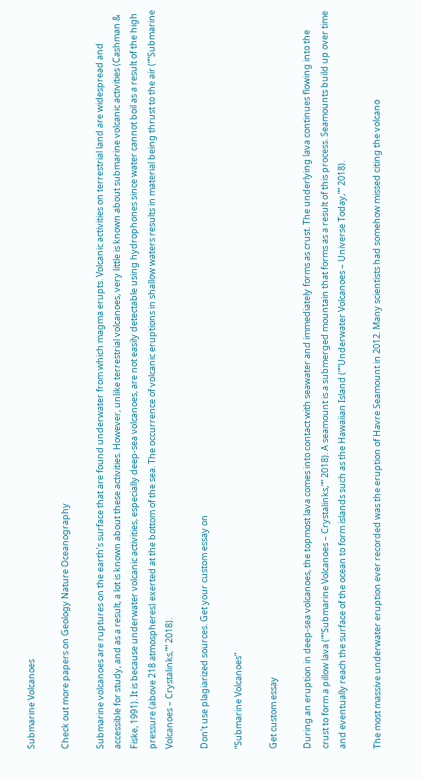Submarine Volcanoes

Check out more papers on Geology Nature Oceanography

Submarine volcanoes are ruptures on the earth’s surface that are found underwater from which magma erupts. Volcanic activities on terrestrial land are widespread and accessible for study, and as a result, a lot is known about these activities. However, unlike terrestrial volcanoes, very little is known about submarine volcanic activities (Cashman & Fiske, 1991). It is because underwater volcanic activities, especially deep-sea volcanoes, are not easily detectable using hydrophones since water cannot boil as a result of the high pressure (above 218 atmospheres) exerted at the bottom of the sea. The occurrence of volcanic eruptions in shallow waters results in material being thrust to the air (“”Submarine Volcanoes – Crystalinks,”” 2018).

Don't use plagiarized sources. Get your custom essay on

“Submarine Volcanoes”

Get custom essay

During an eruption in deep-sea volcanoes, the topmost lava comes into contact with seawater and immediately forms as crust. The underlying lava continues flowing into the crust to form a pillow lava (“”Submarine Volcanoes – Crystalinks,”” 2018). A seamount is a submerged mountain that forms as a result of this process. Seamounts build up over time and eventually reach the surface of the ocean to form islands such as the Hawaiian Island (“”Underwater Volcanoes – Universe Today,”” 2018).

The most massive underwater eruption ever recorded was the eruption of Havre Seamount in 2012. Many scientists had somehow missed citing the volcano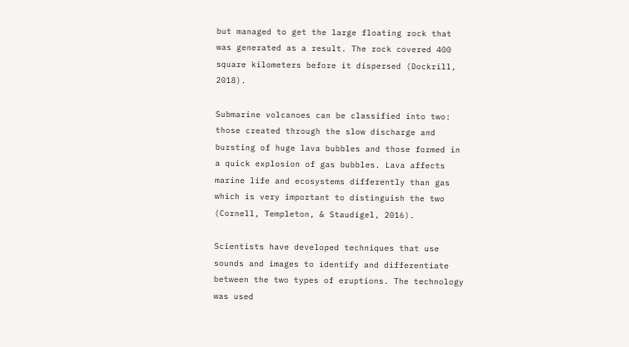but managed to get the large floating rock that was generated as a result. The rock covered 400 square kilometers before it dispersed (Dockrill, 2018).

Submarine volcanoes can be classified into two: those created through the slow discharge and bursting of huge lava bubbles and those formed in a quick explosion of gas bubbles. Lava affects marine life and ecosystems differently than gas which is very important to distinguish the two (Cornell, Templeton, & Staudigel, 2016).

Scientists have developed techniques that use sounds and images to identify and differentiate between the two types of eruptions. The technology was used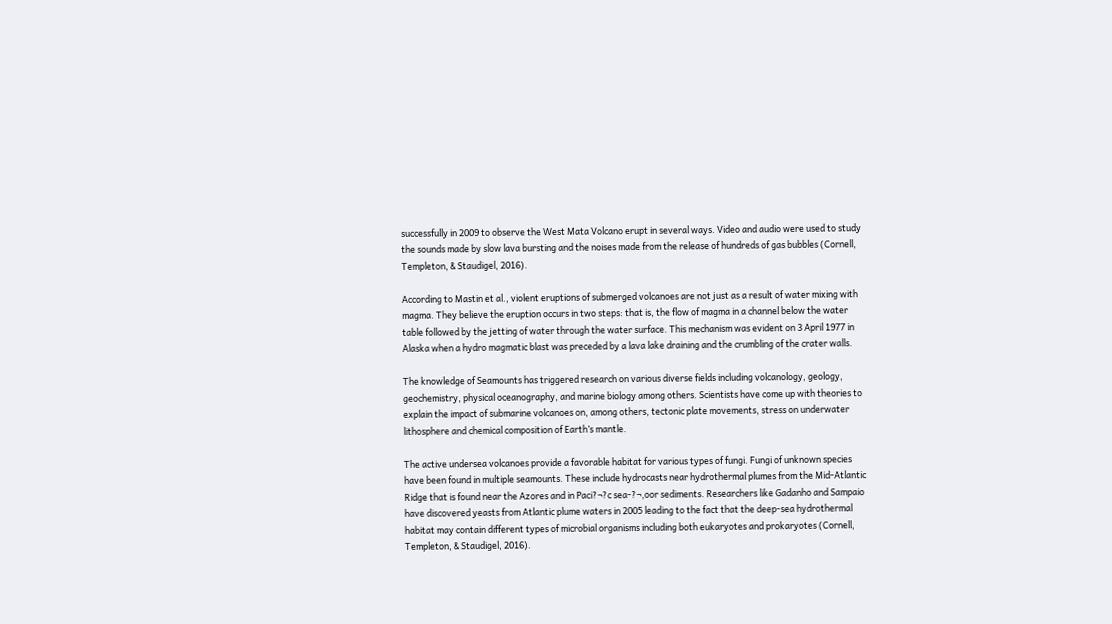successfully in 2009 to observe the West Mata Volcano erupt in several ways. Video and audio were used to study the sounds made by slow lava bursting and the noises made from the release of hundreds of gas bubbles (Cornell, Templeton, & Staudigel, 2016).

According to Mastin et al., violent eruptions of submerged volcanoes are not just as a result of water mixing with magma. They believe the eruption occurs in two steps: that is, the flow of magma in a channel below the water table followed by the jetting of water through the water surface. This mechanism was evident on 3 April 1977 in Alaska when a hydro magmatic blast was preceded by a lava lake draining and the crumbling of the crater walls.

The knowledge of Seamounts has triggered research on various diverse fields including volcanology, geology, geochemistry, physical oceanography, and marine biology among others. Scientists have come up with theories to explain the impact of submarine volcanoes on, among others, tectonic plate movements, stress on underwater lithosphere and chemical composition of Earth’s mantle.

The active undersea volcanoes provide a favorable habitat for various types of fungi. Fungi of unknown species have been found in multiple seamounts. These include hydrocasts near hydrothermal plumes from the Mid-Atlantic Ridge that is found near the Azores and in Paci?¬?c sea-?¬‚oor sediments. Researchers like Gadanho and Sampaio have discovered yeasts from Atlantic plume waters in 2005 leading to the fact that the deep-sea hydrothermal habitat may contain different types of microbial organisms including both eukaryotes and prokaryotes (Cornell, Templeton, & Staudigel, 2016).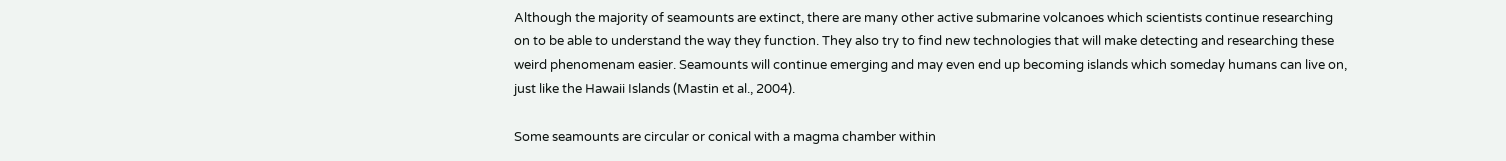Although the majority of seamounts are extinct, there are many other active submarine volcanoes which scientists continue researching on to be able to understand the way they function. They also try to find new technologies that will make detecting and researching these weird phenomenam easier. Seamounts will continue emerging and may even end up becoming islands which someday humans can live on, just like the Hawaii Islands (Mastin et al., 2004).

Some seamounts are circular or conical with a magma chamber within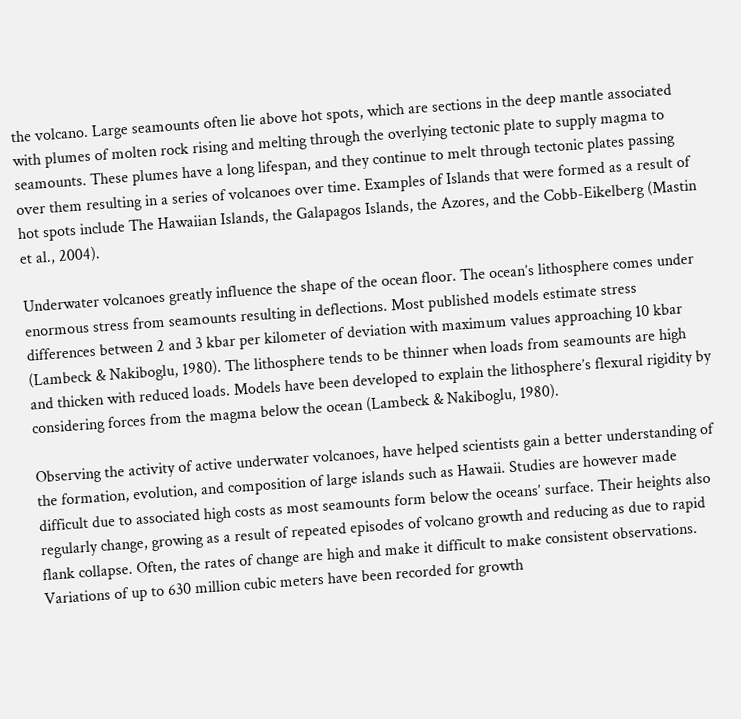the volcano. Large seamounts often lie above hot spots, which are sections in the deep mantle associated with plumes of molten rock rising and melting through the overlying tectonic plate to supply magma to seamounts. These plumes have a long lifespan, and they continue to melt through tectonic plates passing over them resulting in a series of volcanoes over time. Examples of Islands that were formed as a result of hot spots include The Hawaiian Islands, the Galapagos Islands, the Azores, and the Cobb-Eikelberg (Mastin et al., 2004).

Underwater volcanoes greatly influence the shape of the ocean floor. The ocean’s lithosphere comes under enormous stress from seamounts resulting in deflections. Most published models estimate stress differences between 2 and 3 kbar per kilometer of deviation with maximum values approaching 10 kbar (Lambeck & Nakiboglu, 1980). The lithosphere tends to be thinner when loads from seamounts are high and thicken with reduced loads. Models have been developed to explain the lithosphere’s flexural rigidity by considering forces from the magma below the ocean (Lambeck & Nakiboglu, 1980).

Observing the activity of active underwater volcanoes, have helped scientists gain a better understanding of the formation, evolution, and composition of large islands such as Hawaii. Studies are however made difficult due to associated high costs as most seamounts form below the oceans’ surface. Their heights also regularly change, growing as a result of repeated episodes of volcano growth and reducing as due to rapid flank collapse. Often, the rates of change are high and make it difficult to make consistent observations. Variations of up to 630 million cubic meters have been recorded for growth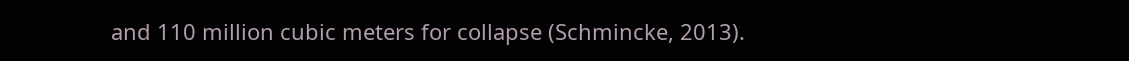and 110 million cubic meters for collapse (Schmincke, 2013).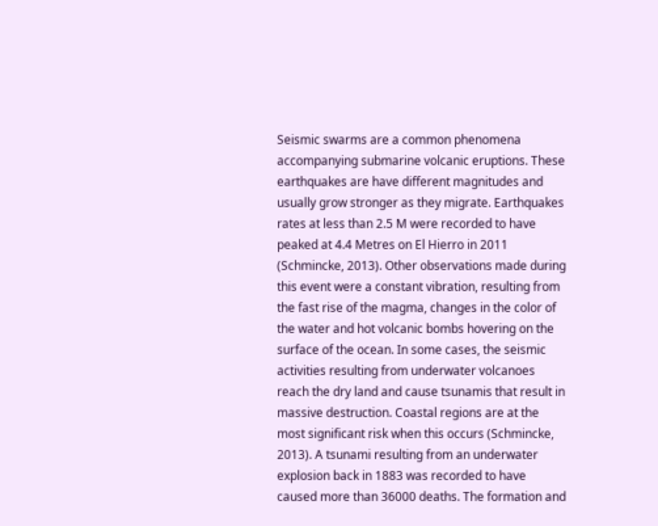Seismic swarms are a common phenomena accompanying submarine volcanic eruptions. These earthquakes are have different magnitudes and usually grow stronger as they migrate. Earthquakes rates at less than 2.5 M were recorded to have peaked at 4.4 Metres on El Hierro in 2011 (Schmincke, 2013). Other observations made during this event were a constant vibration, resulting from the fast rise of the magma, changes in the color of the water and hot volcanic bombs hovering on the surface of the ocean. In some cases, the seismic activities resulting from underwater volcanoes reach the dry land and cause tsunamis that result in massive destruction. Coastal regions are at the most significant risk when this occurs (Schmincke, 2013). A tsunami resulting from an underwater explosion back in 1883 was recorded to have caused more than 36000 deaths. The formation and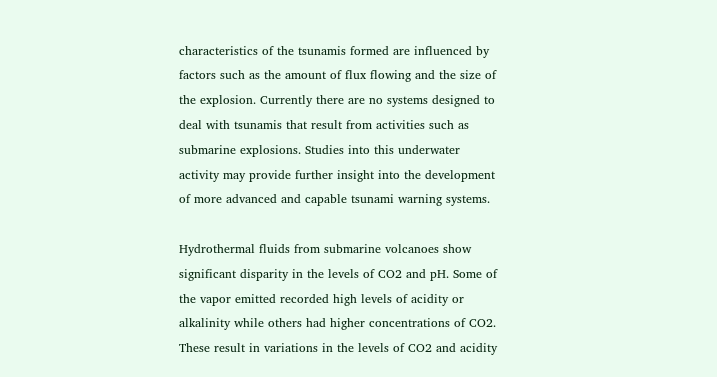characteristics of the tsunamis formed are influenced by factors such as the amount of flux flowing and the size of the explosion. Currently there are no systems designed to deal with tsunamis that result from activities such as submarine explosions. Studies into this underwater activity may provide further insight into the development of more advanced and capable tsunami warning systems.

Hydrothermal fluids from submarine volcanoes show significant disparity in the levels of CO2 and pH. Some of the vapor emitted recorded high levels of acidity or alkalinity while others had higher concentrations of CO2. These result in variations in the levels of CO2 and acidity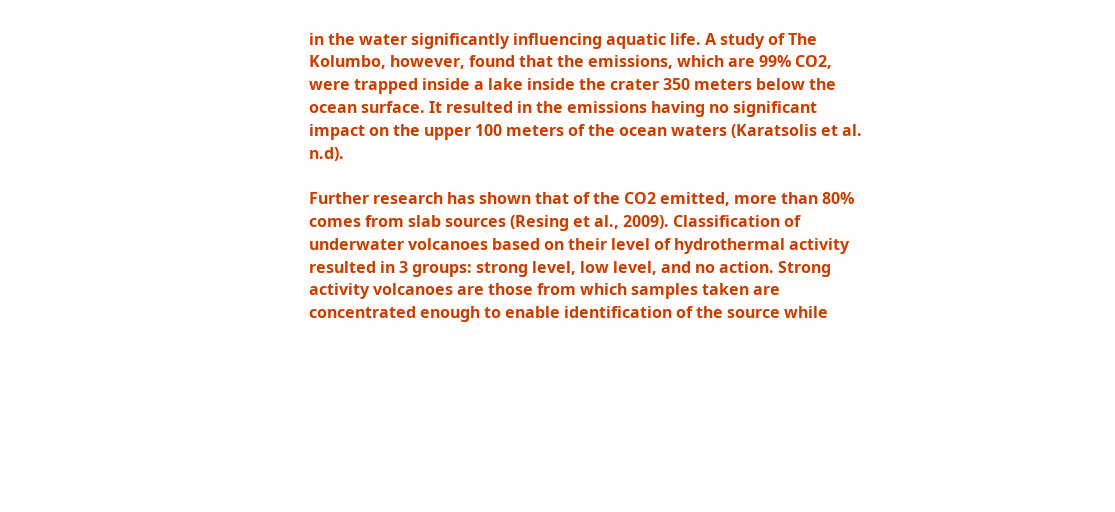in the water significantly influencing aquatic life. A study of The Kolumbo, however, found that the emissions, which are 99% CO2, were trapped inside a lake inside the crater 350 meters below the ocean surface. It resulted in the emissions having no significant impact on the upper 100 meters of the ocean waters (Karatsolis et al. n.d).

Further research has shown that of the CO2 emitted, more than 80% comes from slab sources (Resing et al., 2009). Classification of underwater volcanoes based on their level of hydrothermal activity resulted in 3 groups: strong level, low level, and no action. Strong activity volcanoes are those from which samples taken are concentrated enough to enable identification of the source while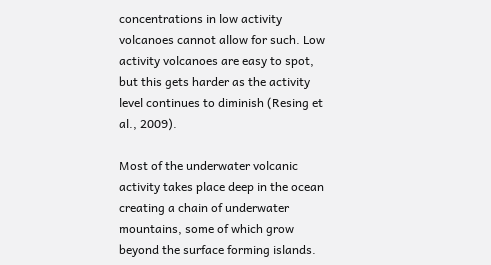concentrations in low activity volcanoes cannot allow for such. Low activity volcanoes are easy to spot, but this gets harder as the activity level continues to diminish (Resing et al., 2009).

Most of the underwater volcanic activity takes place deep in the ocean creating a chain of underwater mountains, some of which grow beyond the surface forming islands.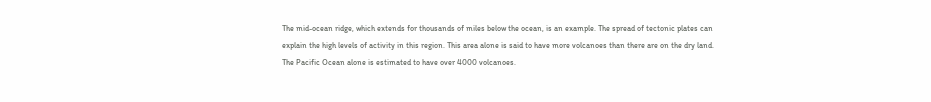The mid-ocean ridge, which extends for thousands of miles below the ocean, is an example. The spread of tectonic plates can explain the high levels of activity in this region. This area alone is said to have more volcanoes than there are on the dry land. The Pacific Ocean alone is estimated to have over 4000 volcanoes.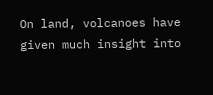On land, volcanoes have given much insight into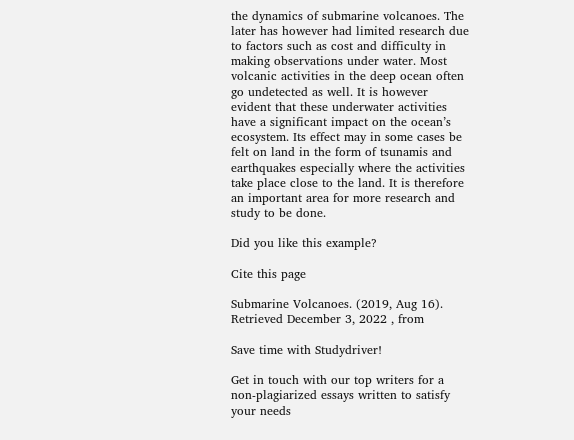the dynamics of submarine volcanoes. The later has however had limited research due to factors such as cost and difficulty in making observations under water. Most volcanic activities in the deep ocean often go undetected as well. It is however evident that these underwater activities have a significant impact on the ocean’s ecosystem. Its effect may in some cases be felt on land in the form of tsunamis and earthquakes especially where the activities take place close to the land. It is therefore an important area for more research and study to be done.

Did you like this example?

Cite this page

Submarine Volcanoes. (2019, Aug 16). Retrieved December 3, 2022 , from

Save time with Studydriver!

Get in touch with our top writers for a non-plagiarized essays written to satisfy your needs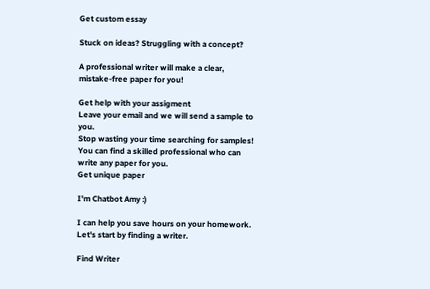Get custom essay

Stuck on ideas? Struggling with a concept?

A professional writer will make a clear, mistake-free paper for you!

Get help with your assigment
Leave your email and we will send a sample to you.
Stop wasting your time searching for samples!
You can find a skilled professional who can write any paper for you.
Get unique paper

I'm Chatbot Amy :)

I can help you save hours on your homework. Let's start by finding a writer.

Find Writer